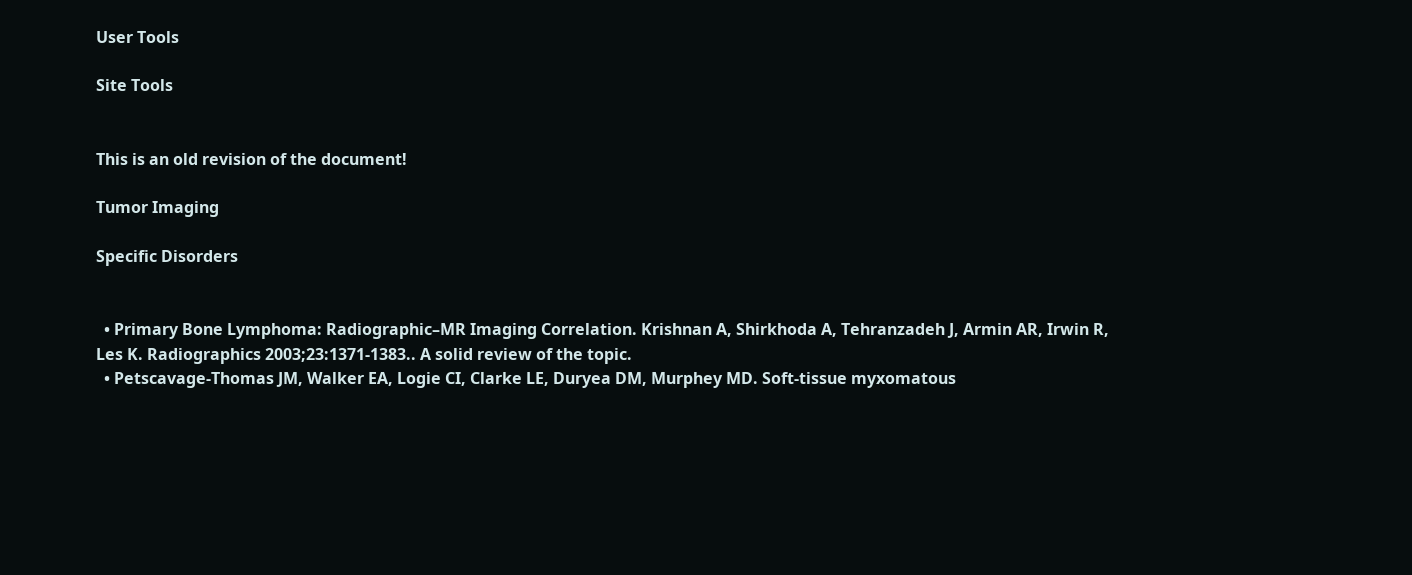User Tools

Site Tools


This is an old revision of the document!

Tumor Imaging

Specific Disorders


  • Primary Bone Lymphoma: Radiographic–MR Imaging Correlation. Krishnan A, Shirkhoda A, Tehranzadeh J, Armin AR, Irwin R, Les K. Radiographics 2003;23:1371-1383.. A solid review of the topic.
  • Petscavage-Thomas JM, Walker EA, Logie CI, Clarke LE, Duryea DM, Murphey MD. Soft-tissue myxomatous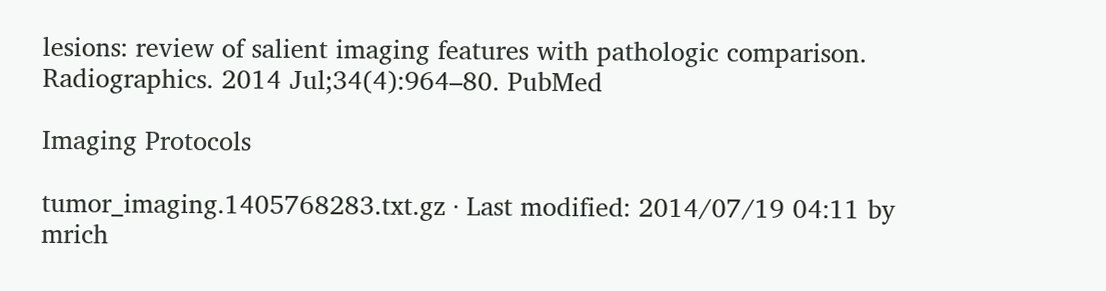lesions: review of salient imaging features with pathologic comparison. Radiographics. 2014 Jul;34(4):964–80. PubMed

Imaging Protocols

tumor_imaging.1405768283.txt.gz · Last modified: 2014/07/19 04:11 by mrich